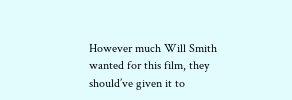However much Will Smith wanted for this film, they should’ve given it to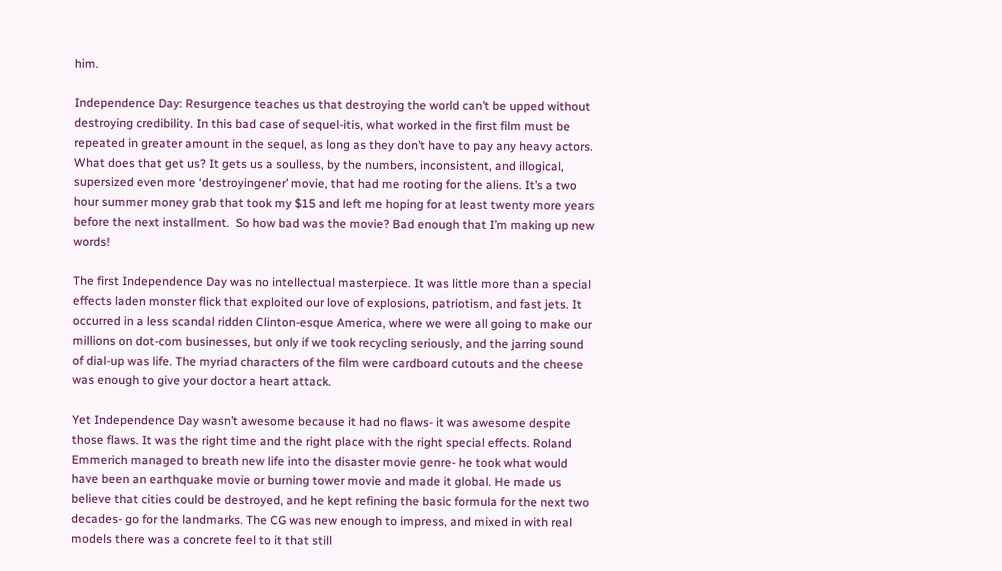him.

Independence Day: Resurgence teaches us that destroying the world can’t be upped without destroying credibility. In this bad case of sequel-itis, what worked in the first film must be repeated in greater amount in the sequel, as long as they don’t have to pay any heavy actors. What does that get us? It gets us a soulless, by the numbers, inconsistent, and illogical, supersized even more ‘destroyingener’ movie, that had me rooting for the aliens. It’s a two hour summer money grab that took my $15 and left me hoping for at least twenty more years before the next installment.  So how bad was the movie? Bad enough that I’m making up new words!

The first Independence Day was no intellectual masterpiece. It was little more than a special effects laden monster flick that exploited our love of explosions, patriotism, and fast jets. It occurred in a less scandal ridden Clinton-esque America, where we were all going to make our millions on dot-com businesses, but only if we took recycling seriously, and the jarring sound of dial-up was life. The myriad characters of the film were cardboard cutouts and the cheese was enough to give your doctor a heart attack.

Yet Independence Day wasn’t awesome because it had no flaws- it was awesome despite those flaws. It was the right time and the right place with the right special effects. Roland Emmerich managed to breath new life into the disaster movie genre- he took what would have been an earthquake movie or burning tower movie and made it global. He made us believe that cities could be destroyed, and he kept refining the basic formula for the next two decades- go for the landmarks. The CG was new enough to impress, and mixed in with real models there was a concrete feel to it that still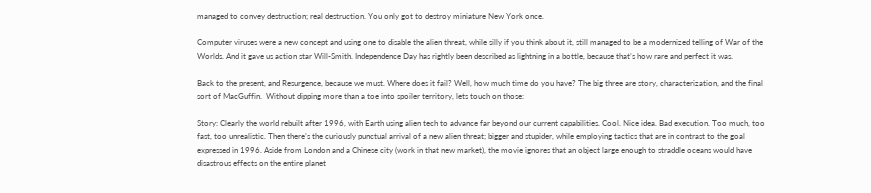managed to convey destruction; real destruction. You only got to destroy miniature New York once.

Computer viruses were a new concept and using one to disable the alien threat, while silly if you think about it, still managed to be a modernized telling of War of the Worlds. And it gave us action star Will-Smith. Independence Day has rightly been described as lightning in a bottle, because that’s how rare and perfect it was.

Back to the present, and Resurgence, because we must. Where does it fail? Well, how much time do you have? The big three are story, characterization, and the final sort of MacGuffin.  Without dipping more than a toe into spoiler territory, lets touch on those:

Story: Clearly the world rebuilt after 1996, with Earth using alien tech to advance far beyond our current capabilities. Cool. Nice idea. Bad execution. Too much, too fast, too unrealistic. Then there’s the curiously punctual arrival of a new alien threat; bigger and stupider, while employing tactics that are in contrast to the goal expressed in 1996. Aside from London and a Chinese city (work in that new market), the movie ignores that an object large enough to straddle oceans would have disastrous effects on the entire planet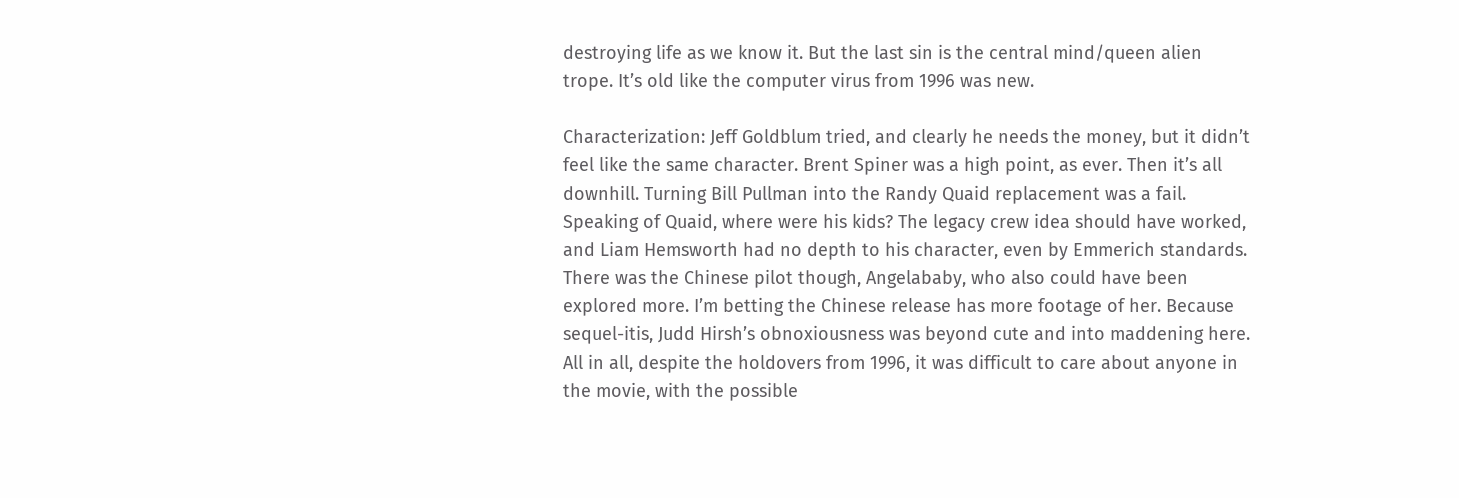destroying life as we know it. But the last sin is the central mind/queen alien trope. It’s old like the computer virus from 1996 was new.

Characterization: Jeff Goldblum tried, and clearly he needs the money, but it didn’t feel like the same character. Brent Spiner was a high point, as ever. Then it’s all downhill. Turning Bill Pullman into the Randy Quaid replacement was a fail. Speaking of Quaid, where were his kids? The legacy crew idea should have worked, and Liam Hemsworth had no depth to his character, even by Emmerich standards. There was the Chinese pilot though, Angelababy, who also could have been explored more. I’m betting the Chinese release has more footage of her. Because sequel-itis, Judd Hirsh’s obnoxiousness was beyond cute and into maddening here. All in all, despite the holdovers from 1996, it was difficult to care about anyone in the movie, with the possible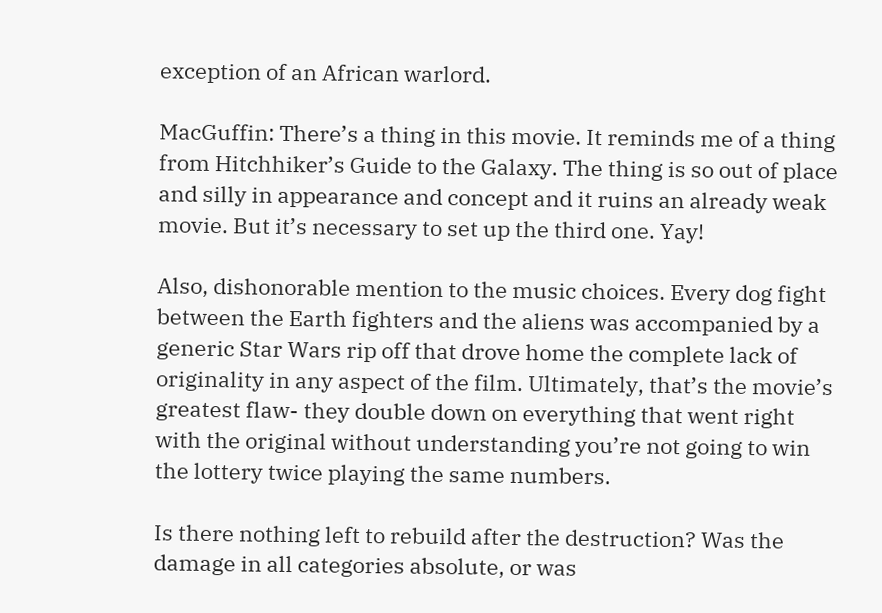exception of an African warlord.

MacGuffin: There’s a thing in this movie. It reminds me of a thing from Hitchhiker’s Guide to the Galaxy. The thing is so out of place and silly in appearance and concept and it ruins an already weak movie. But it’s necessary to set up the third one. Yay!

Also, dishonorable mention to the music choices. Every dog fight between the Earth fighters and the aliens was accompanied by a generic Star Wars rip off that drove home the complete lack of originality in any aspect of the film. Ultimately, that’s the movie’s greatest flaw- they double down on everything that went right with the original without understanding you’re not going to win the lottery twice playing the same numbers.

Is there nothing left to rebuild after the destruction? Was the damage in all categories absolute, or was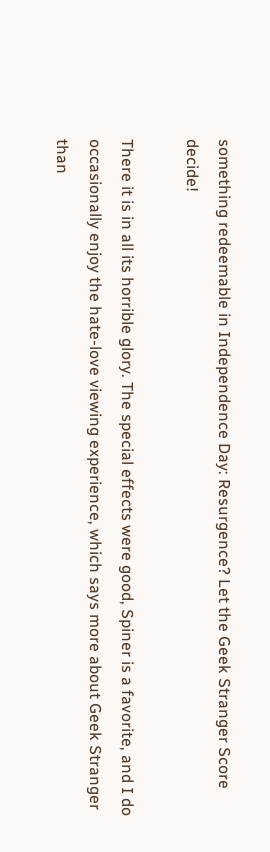something redeemable in Independence Day: Resurgence? Let the Geek Stranger Score decide!

There it is in all its horrible glory. The special effects were good, Spiner is a favorite, and I do occasionally enjoy the hate-love viewing experience, which says more about Geek Stranger than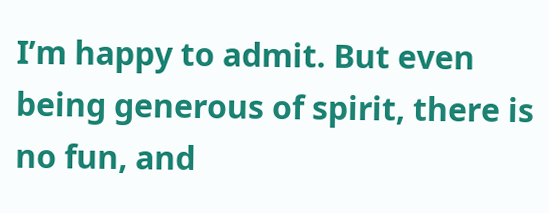I’m happy to admit. But even being generous of spirit, there is no fun, and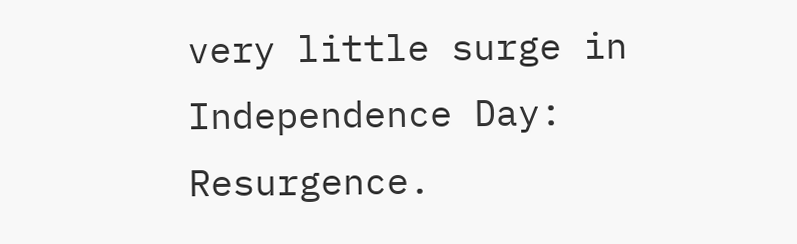very little surge in Independence Day: Resurgence.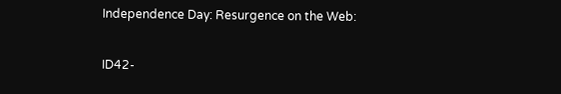Independence Day: Resurgence on the Web:

ID42-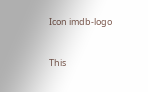Icon imdb-logo


This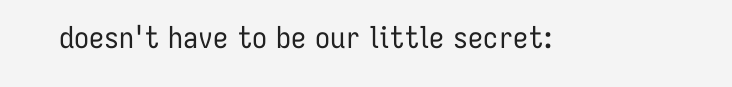doesn't have to be our little secret: